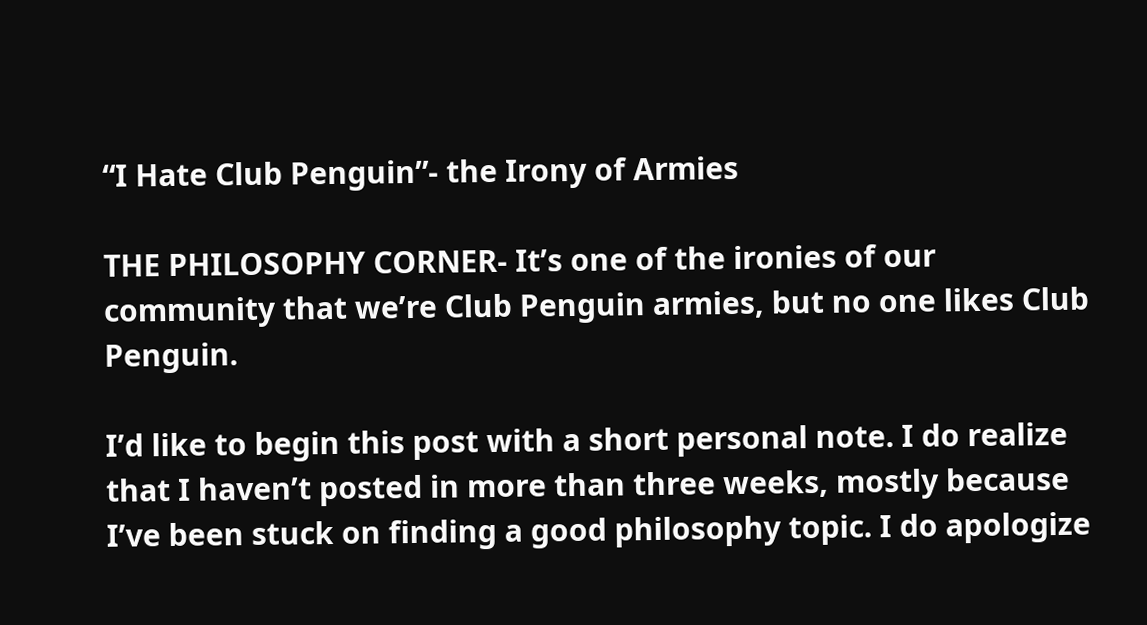“I Hate Club Penguin”- the Irony of Armies

THE PHILOSOPHY CORNER- It’s one of the ironies of our community that we’re Club Penguin armies, but no one likes Club Penguin.

I’d like to begin this post with a short personal note. I do realize that I haven’t posted in more than three weeks, mostly because I’ve been stuck on finding a good philosophy topic. I do apologize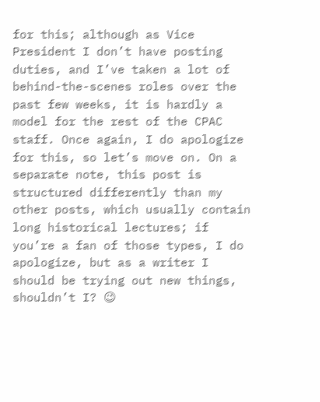for this; although as Vice President I don’t have posting duties, and I’ve taken a lot of behind-the-scenes roles over the past few weeks, it is hardly a model for the rest of the CPAC staff. Once again, I do apologize for this, so let’s move on. On a separate note, this post is structured differently than my other posts, which usually contain long historical lectures; if you’re a fan of those types, I do apologize, but as a writer I should be trying out new things, shouldn’t I? 😉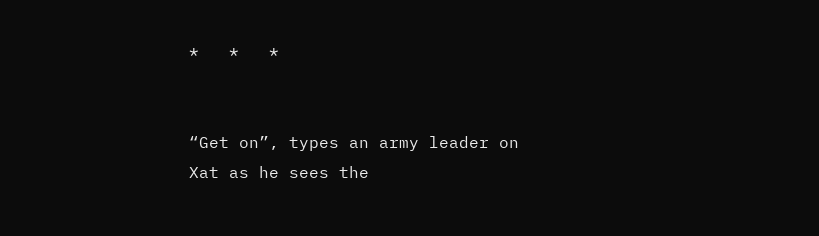*   *   *


“Get on”, types an army leader on Xat as he sees the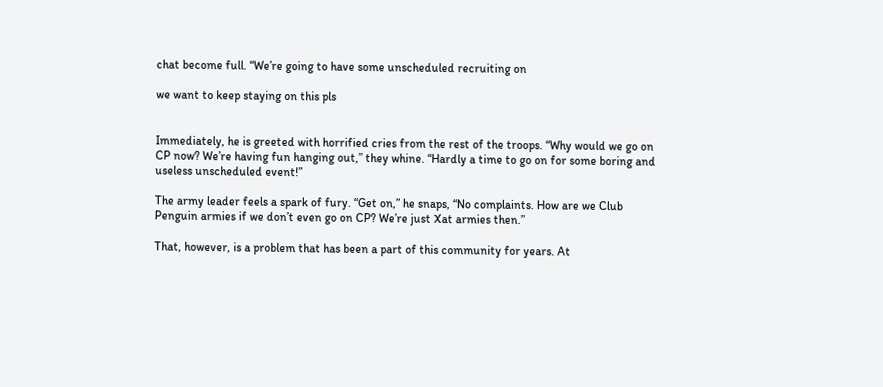chat become full. “We’re going to have some unscheduled recruiting on

we want to keep staying on this pls


Immediately, he is greeted with horrified cries from the rest of the troops. “Why would we go on CP now? We’re having fun hanging out,” they whine. “Hardly a time to go on for some boring and useless unscheduled event!”

The army leader feels a spark of fury. “Get on,” he snaps, “No complaints. How are we Club Penguin armies if we don’t even go on CP? We’re just Xat armies then.”

That, however, is a problem that has been a part of this community for years. At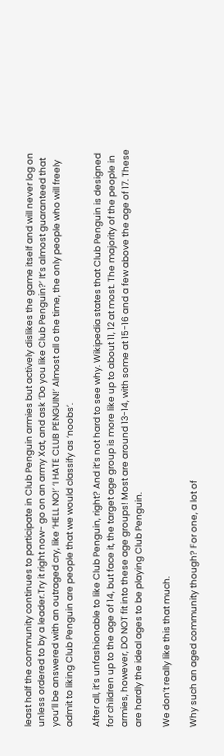least half the community continues to participate in Club Penguin armies but actively dislikes the game itself and will never log on unless ordered to by a leader.Try it right now- go on an army Xat, and ask ‘Do you like Club Penguin?’ It’s almost guaranteed that you’ll be answered with an outraged cry, like ‘HELL NO!’ ‘I HATE CLUB PENGUIN!’ Almost all o the time, the only people who will freely admit to liking Club Penguin are people that we would classify as ‘noobs’.

After all, it’s unfashionable to like Club Penguin, right? And it’s not hard to see why. Wikipedia states that Club Penguin is designed for children up to the age of 14, but face it, the target age group is more like up to about 11, 12 at most. The majority of the people in armies, however, DO NOT fit into these age groups! Most are around 13-14, with some at 15-16 and a few above the age of 17. These are hardly the ideal ages to be playing Club Penguin.

We don’t really like this that much.

Why such an aged community though? For one, a lot of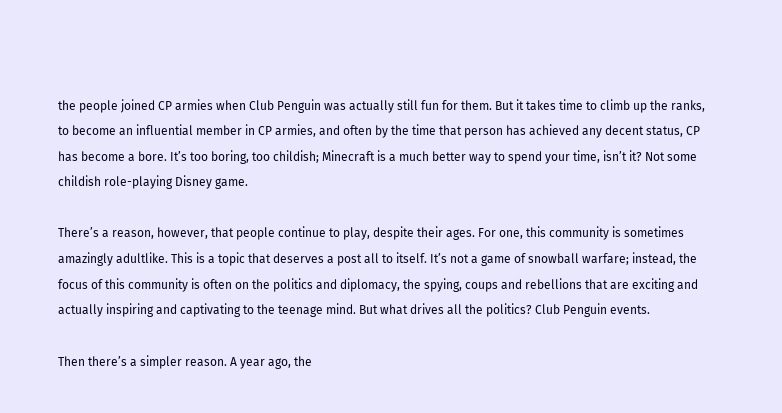the people joined CP armies when Club Penguin was actually still fun for them. But it takes time to climb up the ranks, to become an influential member in CP armies, and often by the time that person has achieved any decent status, CP has become a bore. It’s too boring, too childish; Minecraft is a much better way to spend your time, isn’t it? Not some childish role-playing Disney game.

There’s a reason, however, that people continue to play, despite their ages. For one, this community is sometimes amazingly adultlike. This is a topic that deserves a post all to itself. It’s not a game of snowball warfare; instead, the focus of this community is often on the politics and diplomacy, the spying, coups and rebellions that are exciting and actually inspiring and captivating to the teenage mind. But what drives all the politics? Club Penguin events.

Then there’s a simpler reason. A year ago, the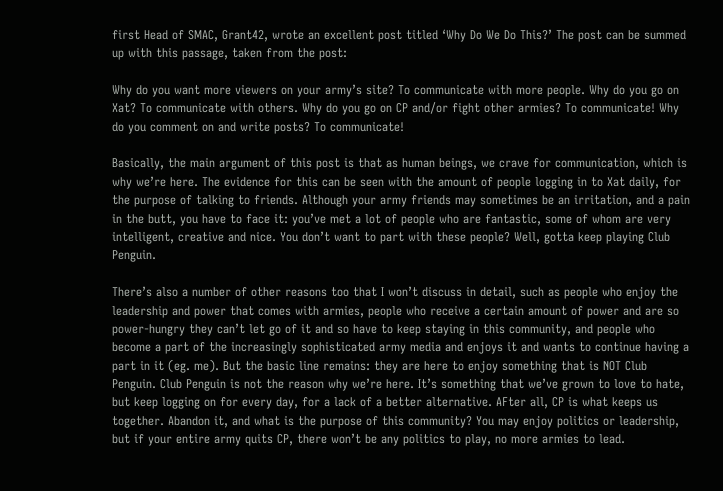first Head of SMAC, Grant42, wrote an excellent post titled ‘Why Do We Do This?’ The post can be summed up with this passage, taken from the post:

Why do you want more viewers on your army’s site? To communicate with more people. Why do you go on Xat? To communicate with others. Why do you go on CP and/or fight other armies? To communicate! Why do you comment on and write posts? To communicate!

Basically, the main argument of this post is that as human beings, we crave for communication, which is why we’re here. The evidence for this can be seen with the amount of people logging in to Xat daily, for the purpose of talking to friends. Although your army friends may sometimes be an irritation, and a pain in the butt, you have to face it: you’ve met a lot of people who are fantastic, some of whom are very intelligent, creative and nice. You don’t want to part with these people? Well, gotta keep playing Club Penguin.

There’s also a number of other reasons too that I won’t discuss in detail, such as people who enjoy the leadership and power that comes with armies, people who receive a certain amount of power and are so power-hungry they can’t let go of it and so have to keep staying in this community, and people who become a part of the increasingly sophisticated army media and enjoys it and wants to continue having a part in it (eg. me). But the basic line remains: they are here to enjoy something that is NOT Club Penguin. Club Penguin is not the reason why we’re here. It’s something that we’ve grown to love to hate, but keep logging on for every day, for a lack of a better alternative. AFter all, CP is what keeps us together. Abandon it, and what is the purpose of this community? You may enjoy politics or leadership, but if your entire army quits CP, there won’t be any politics to play, no more armies to lead.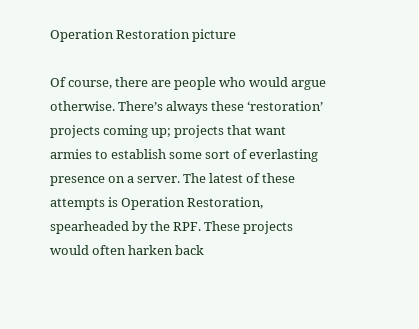Operation Restoration picture

Of course, there are people who would argue otherwise. There’s always these ‘restoration’ projects coming up; projects that want armies to establish some sort of everlasting presence on a server. The latest of these attempts is Operation Restoration, spearheaded by the RPF. These projects would often harken back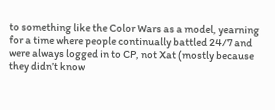to something like the Color Wars as a model, yearning for a time where people continually battled 24/7 and were always logged in to CP, not Xat (mostly because they didn’t know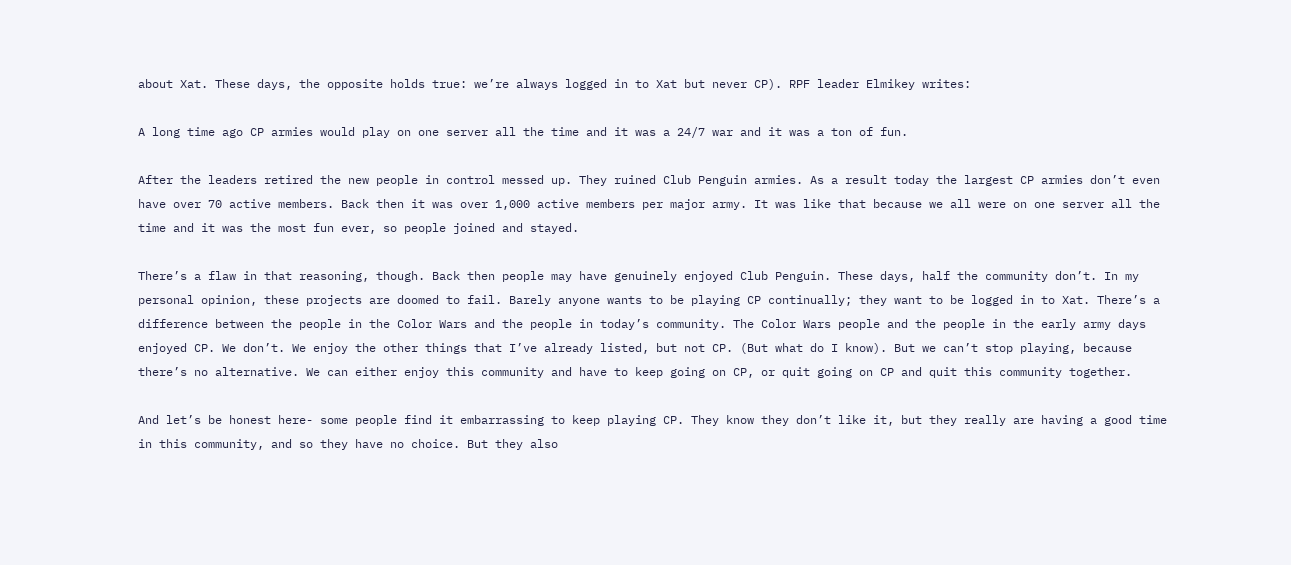about Xat. These days, the opposite holds true: we’re always logged in to Xat but never CP). RPF leader Elmikey writes:

A long time ago CP armies would play on one server all the time and it was a 24/7 war and it was a ton of fun.

After the leaders retired the new people in control messed up. They ruined Club Penguin armies. As a result today the largest CP armies don’t even have over 70 active members. Back then it was over 1,000 active members per major army. It was like that because we all were on one server all the time and it was the most fun ever, so people joined and stayed.

There’s a flaw in that reasoning, though. Back then people may have genuinely enjoyed Club Penguin. These days, half the community don’t. In my personal opinion, these projects are doomed to fail. Barely anyone wants to be playing CP continually; they want to be logged in to Xat. There’s a difference between the people in the Color Wars and the people in today’s community. The Color Wars people and the people in the early army days enjoyed CP. We don’t. We enjoy the other things that I’ve already listed, but not CP. (But what do I know). But we can’t stop playing, because there’s no alternative. We can either enjoy this community and have to keep going on CP, or quit going on CP and quit this community together.

And let’s be honest here- some people find it embarrassing to keep playing CP. They know they don’t like it, but they really are having a good time in this community, and so they have no choice. But they also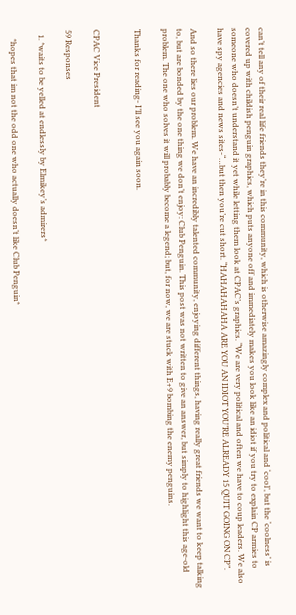can’t tell any of their real life friends they’re in this community, which is otherwise amazingly complex and political and ‘cool’, but the ‘coolness’ is covered up with childish penguin graphics, which puts anyone off and immediately makes you look like an idiot if you try to explain CP armies to someone who doesn’t understand it yet while letting them look at CPAC’s graphics. “We are very political and often we have to coup leaders. We also have spy agencies and news sites-“…but then you’re cut short. “HAHAHAHAHA ARE YOU AN IDIOT YOU’RE ALREADY 15 QUIT GOING ON CP”.

And so there lies our problem. We have an incredibly talented community, enjoying different things, having really great friends we want to keep talking to, but are bonded by the one thing we don’t enjoy: Club Penguin. This post was not written to give an answer, but simply to highlight this age-old problem. The one who solves it will probably become a legend; but, for now, we are stuck with E+9 bombing the enemy penguins.

Thanks for reading- I’ll see you again soon.


CPAC Vice President

59 Responses

  1. *waits to be yelled at endlessly by Elmikey’s admirers*

    *hopes that im not the odd one who actually doesn’t like Club Penguin*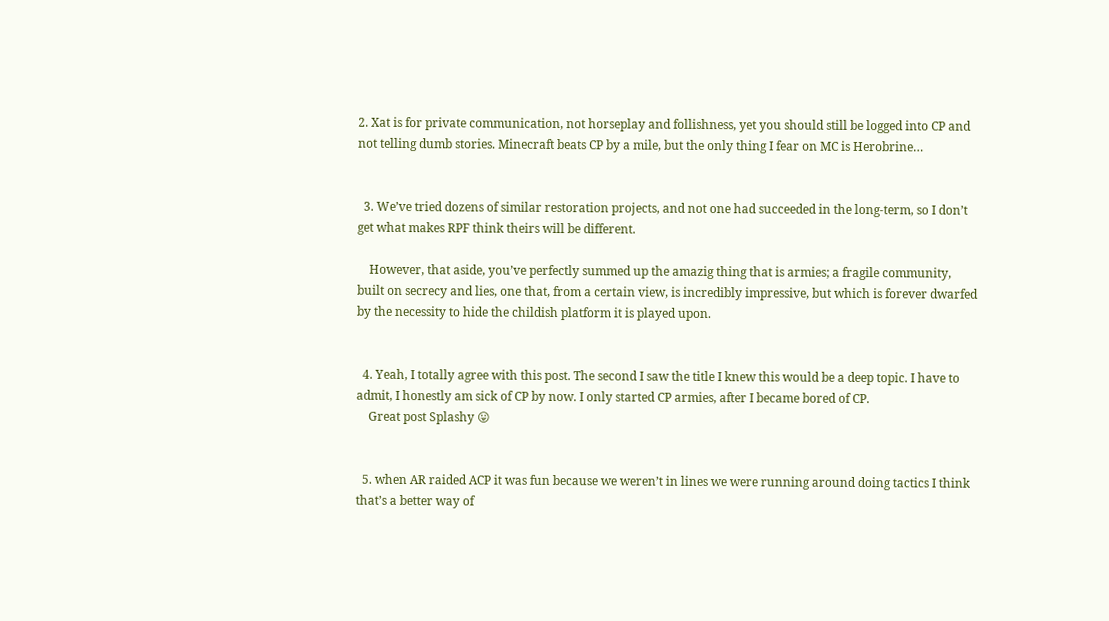2. Xat is for private communication, not horseplay and follishness, yet you should still be logged into CP and not telling dumb stories. Minecraft beats CP by a mile, but the only thing I fear on MC is Herobrine…


  3. We’ve tried dozens of similar restoration projects, and not one had succeeded in the long-term, so I don’t get what makes RPF think theirs will be different.

    However, that aside, you’ve perfectly summed up the amazig thing that is armies; a fragile community, built on secrecy and lies, one that, from a certain view, is incredibly impressive, but which is forever dwarfed by the necessity to hide the childish platform it is played upon.


  4. Yeah, I totally agree with this post. The second I saw the title I knew this would be a deep topic. I have to admit, I honestly am sick of CP by now. I only started CP armies, after I became bored of CP.
    Great post Splashy 😛


  5. when AR raided ACP it was fun because we weren’t in lines we were running around doing tactics I think that’s a better way of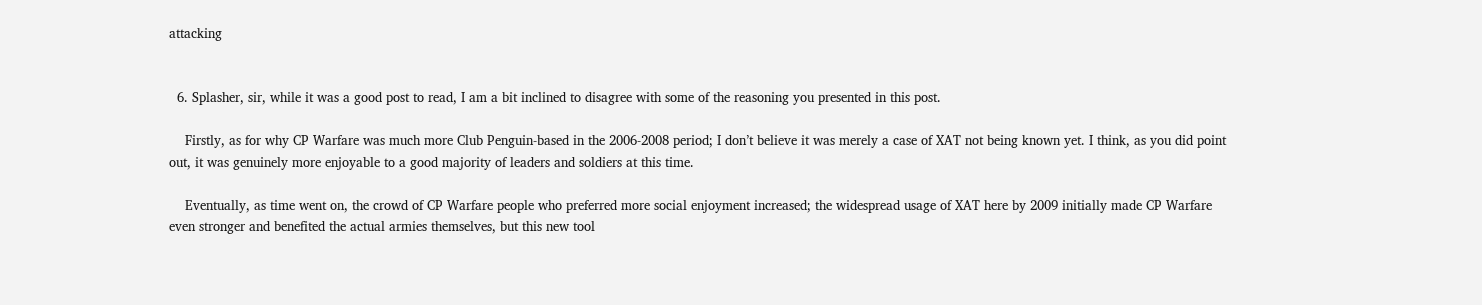attacking


  6. Splasher, sir, while it was a good post to read, I am a bit inclined to disagree with some of the reasoning you presented in this post.

    Firstly, as for why CP Warfare was much more Club Penguin-based in the 2006-2008 period; I don’t believe it was merely a case of XAT not being known yet. I think, as you did point out, it was genuinely more enjoyable to a good majority of leaders and soldiers at this time.

    Eventually, as time went on, the crowd of CP Warfare people who preferred more social enjoyment increased; the widespread usage of XAT here by 2009 initially made CP Warfare even stronger and benefited the actual armies themselves, but this new tool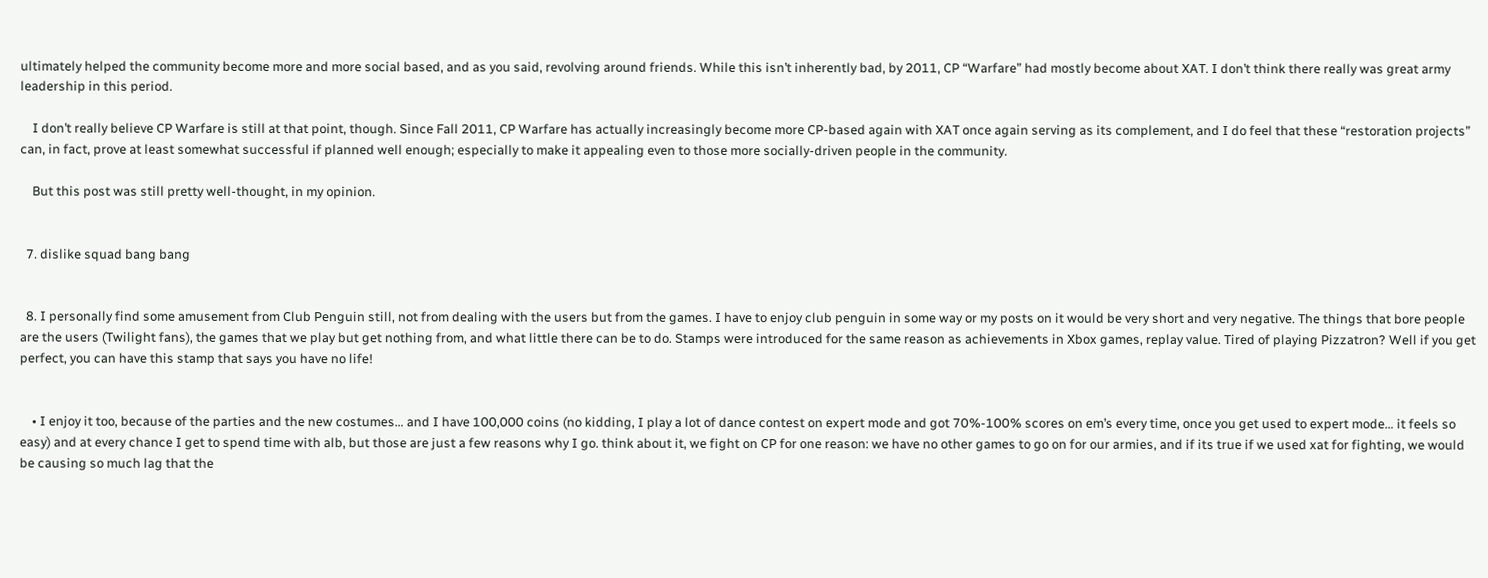ultimately helped the community become more and more social based, and as you said, revolving around friends. While this isn’t inherently bad, by 2011, CP “Warfare” had mostly become about XAT. I don’t think there really was great army leadership in this period.

    I don’t really believe CP Warfare is still at that point, though. Since Fall 2011, CP Warfare has actually increasingly become more CP-based again with XAT once again serving as its complement, and I do feel that these “restoration projects” can, in fact, prove at least somewhat successful if planned well enough; especially to make it appealing even to those more socially-driven people in the community.

    But this post was still pretty well-thought, in my opinion.


  7. dislike squad bang bang


  8. I personally find some amusement from Club Penguin still, not from dealing with the users but from the games. I have to enjoy club penguin in some way or my posts on it would be very short and very negative. The things that bore people are the users (Twilight fans), the games that we play but get nothing from, and what little there can be to do. Stamps were introduced for the same reason as achievements in Xbox games, replay value. Tired of playing Pizzatron? Well if you get perfect, you can have this stamp that says you have no life!


    • I enjoy it too, because of the parties and the new costumes… and I have 100,000 coins (no kidding, I play a lot of dance contest on expert mode and got 70%-100% scores on em’s every time, once you get used to expert mode… it feels so easy) and at every chance I get to spend time with alb, but those are just a few reasons why I go. think about it, we fight on CP for one reason: we have no other games to go on for our armies, and if its true if we used xat for fighting, we would be causing so much lag that the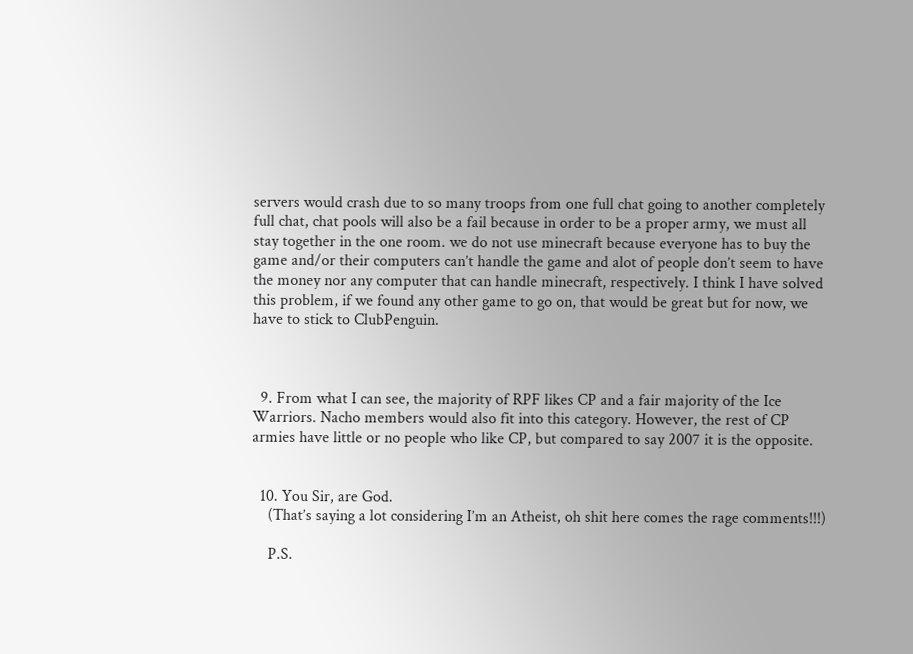servers would crash due to so many troops from one full chat going to another completely full chat, chat pools will also be a fail because in order to be a proper army, we must all stay together in the one room. we do not use minecraft because everyone has to buy the game and/or their computers can’t handle the game and alot of people don’t seem to have the money nor any computer that can handle minecraft, respectively. I think I have solved this problem, if we found any other game to go on, that would be great but for now, we have to stick to ClubPenguin.



  9. From what I can see, the majority of RPF likes CP and a fair majority of the Ice Warriors. Nacho members would also fit into this category. However, the rest of CP armies have little or no people who like CP, but compared to say 2007 it is the opposite.


  10. You Sir, are God.
    (That’s saying a lot considering I’m an Atheist, oh shit here comes the rage comments!!!)

    P.S.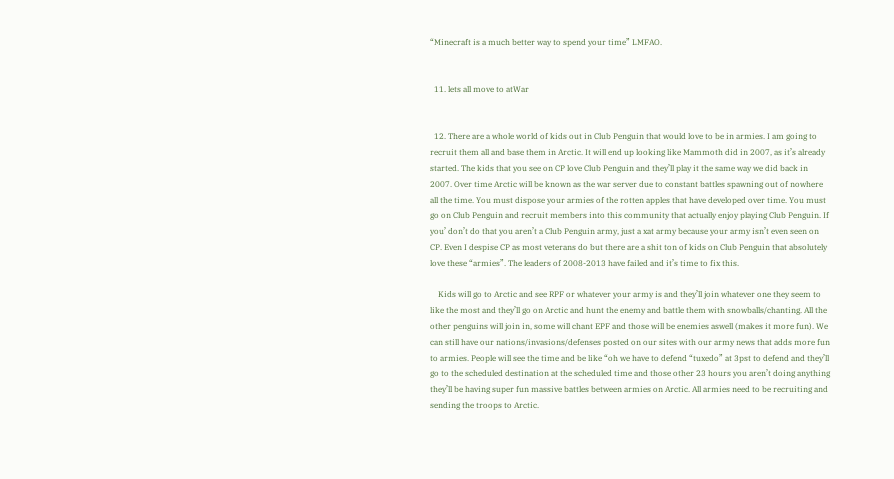“Minecraft is a much better way to spend your time” LMFAO.


  11. lets all move to atWar


  12. There are a whole world of kids out in Club Penguin that would love to be in armies. I am going to recruit them all and base them in Arctic. It will end up looking like Mammoth did in 2007, as it’s already started. The kids that you see on CP love Club Penguin and they’ll play it the same way we did back in 2007. Over time Arctic will be known as the war server due to constant battles spawning out of nowhere all the time. You must dispose your armies of the rotten apples that have developed over time. You must go on Club Penguin and recruit members into this community that actually enjoy playing Club Penguin. If you’ don’t do that you aren’t a Club Penguin army, just a xat army because your army isn’t even seen on CP. Even I despise CP as most veterans do but there are a shit ton of kids on Club Penguin that absolutely love these “armies”. The leaders of 2008-2013 have failed and it’s time to fix this.

    Kids will go to Arctic and see RPF or whatever your army is and they’ll join whatever one they seem to like the most and they’ll go on Arctic and hunt the enemy and battle them with snowballs/chanting. All the other penguins will join in, some will chant EPF and those will be enemies aswell (makes it more fun). We can still have our nations/invasions/defenses posted on our sites with our army news that adds more fun to armies. People will see the time and be like “oh we have to defend “tuxedo” at 3pst to defend and they’ll go to the scheduled destination at the scheduled time and those other 23 hours you aren’t doing anything they’ll be having super fun massive battles between armies on Arctic. All armies need to be recruiting and sending the troops to Arctic.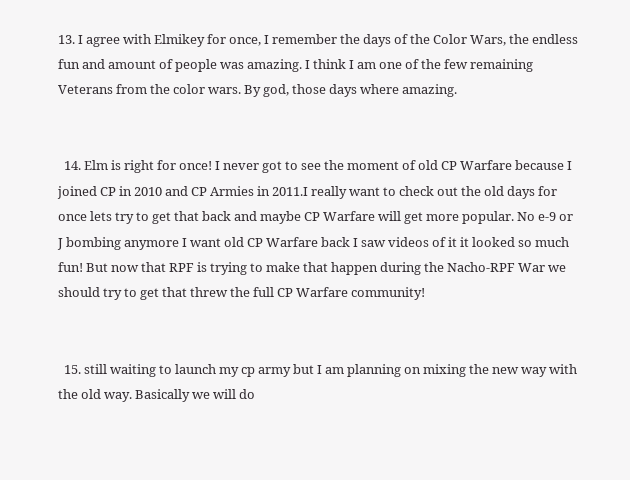13. I agree with Elmikey for once, I remember the days of the Color Wars, the endless fun and amount of people was amazing. I think I am one of the few remaining Veterans from the color wars. By god, those days where amazing.


  14. Elm is right for once! I never got to see the moment of old CP Warfare because I joined CP in 2010 and CP Armies in 2011.I really want to check out the old days for once lets try to get that back and maybe CP Warfare will get more popular. No e-9 or J bombing anymore I want old CP Warfare back I saw videos of it it looked so much fun! But now that RPF is trying to make that happen during the Nacho-RPF War we should try to get that threw the full CP Warfare community!


  15. still waiting to launch my cp army but I am planning on mixing the new way with the old way. Basically we will do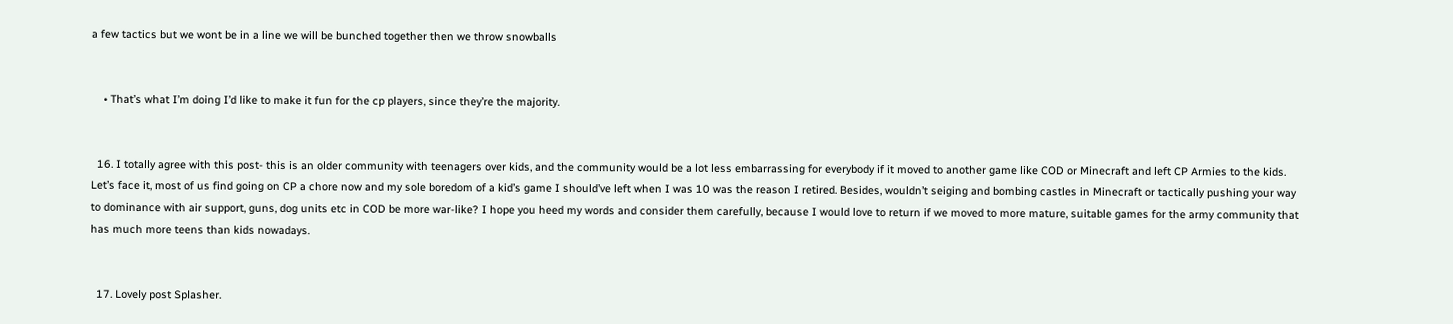a few tactics but we wont be in a line we will be bunched together then we throw snowballs


    • That’s what I’m doing I’d like to make it fun for the cp players, since they’re the majority.


  16. I totally agree with this post- this is an older community with teenagers over kids, and the community would be a lot less embarrassing for everybody if it moved to another game like COD or Minecraft and left CP Armies to the kids. Let’s face it, most of us find going on CP a chore now and my sole boredom of a kid’s game I should’ve left when I was 10 was the reason I retired. Besides, wouldn’t seiging and bombing castles in Minecraft or tactically pushing your way to dominance with air support, guns, dog units etc in COD be more war-like? I hope you heed my words and consider them carefully, because I would love to return if we moved to more mature, suitable games for the army community that has much more teens than kids nowadays.


  17. Lovely post Splasher.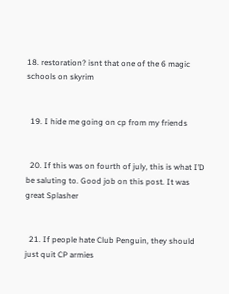18. restoration? isnt that one of the 6 magic schools on skyrim


  19. I hide me going on cp from my friends


  20. If this was on fourth of july, this is what I’D be saluting to. Good job on this post. It was great Splasher


  21. If people hate Club Penguin, they should just quit CP armies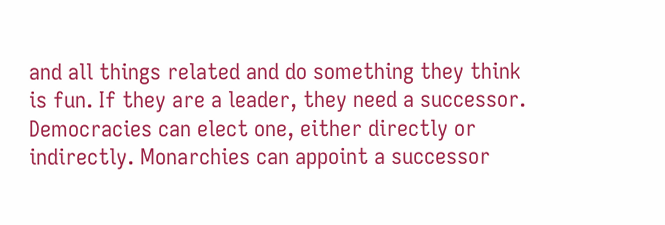and all things related and do something they think is fun. If they are a leader, they need a successor. Democracies can elect one, either directly or indirectly. Monarchies can appoint a successor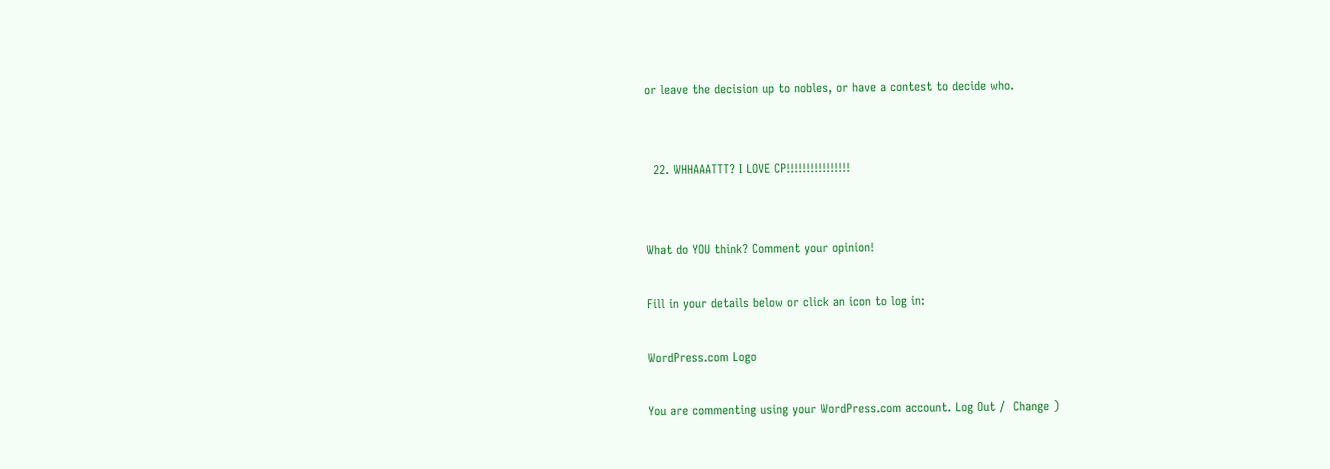or leave the decision up to nobles, or have a contest to decide who.


  22. WHHAAATTT? I LOVE CP!!!!!!!!!!!!!!!!


What do YOU think? Comment your opinion!

Fill in your details below or click an icon to log in:

WordPress.com Logo

You are commenting using your WordPress.com account. Log Out /  Change )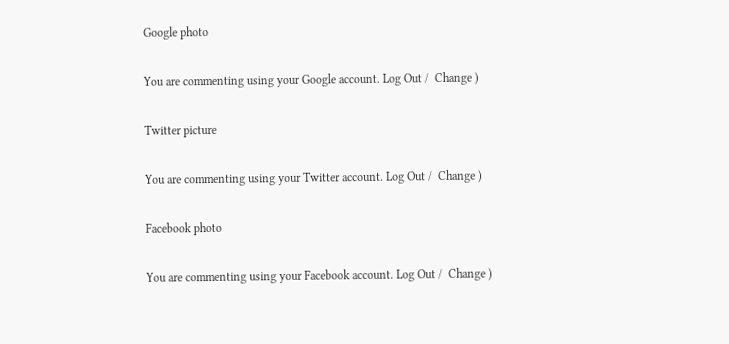Google photo

You are commenting using your Google account. Log Out /  Change )

Twitter picture

You are commenting using your Twitter account. Log Out /  Change )

Facebook photo

You are commenting using your Facebook account. Log Out /  Change )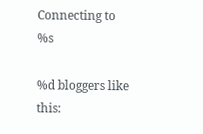Connecting to %s

%d bloggers like this: